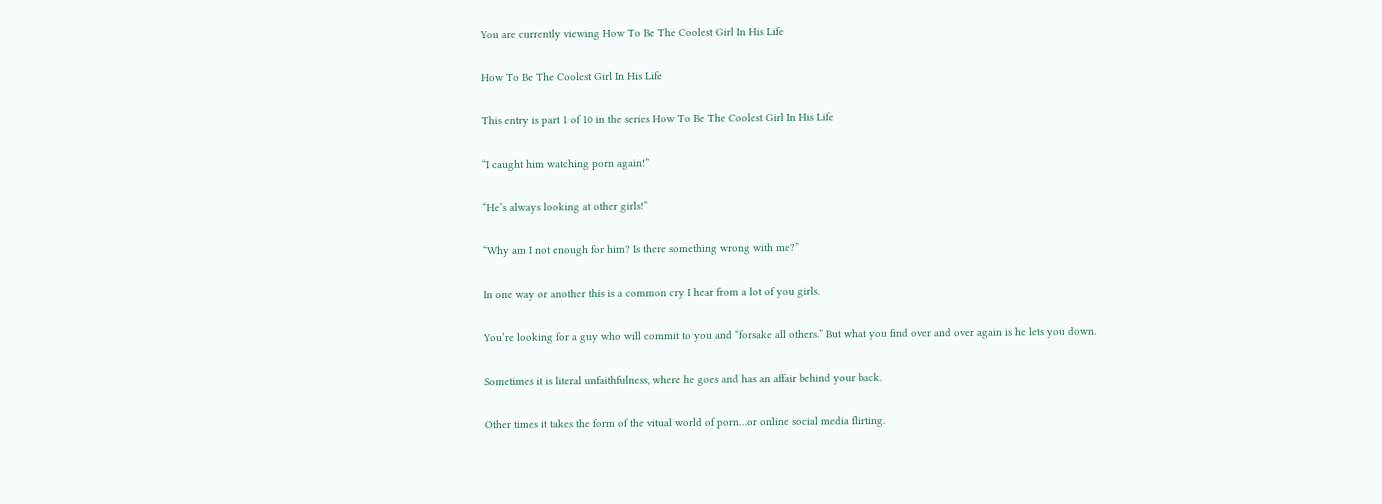You are currently viewing How To Be The Coolest Girl In His Life

How To Be The Coolest Girl In His Life

This entry is part 1 of 10 in the series How To Be The Coolest Girl In His Life

“I caught him watching porn again!”

“He’s always looking at other girls!”

“Why am I not enough for him? Is there something wrong with me?”

In one way or another this is a common cry I hear from a lot of you girls.

You’re looking for a guy who will commit to you and “forsake all others.” But what you find over and over again is he lets you down.

Sometimes it is literal unfaithfulness, where he goes and has an affair behind your back.

Other times it takes the form of the vitual world of porn…or online social media flirting.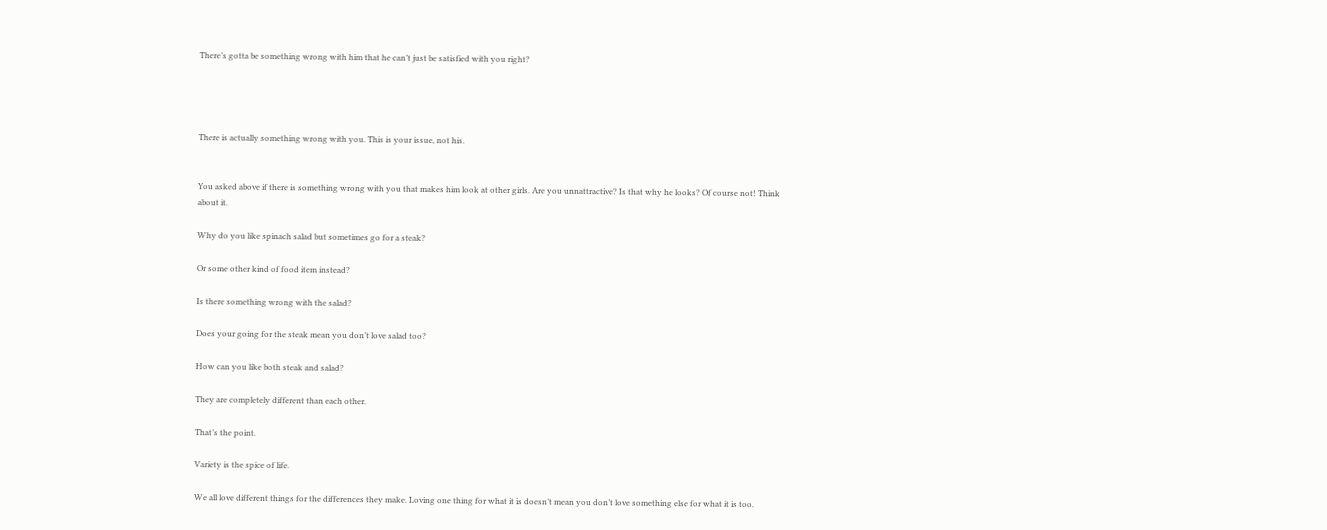There’s gotta be something wrong with him that he can’t just be satisfied with you right?




There is actually something wrong with you. This is your issue, not his.


You asked above if there is something wrong with you that makes him look at other girls. Are you unnattractive? Is that why he looks? Of course not! Think about it.

Why do you like spinach salad but sometimes go for a steak?

Or some other kind of food item instead?

Is there something wrong with the salad?

Does your going for the steak mean you don’t love salad too?

How can you like both steak and salad?

They are completely different than each other.

That’s the point.

Variety is the spice of life.

We all love different things for the differences they make. Loving one thing for what it is doesn’t mean you don’t love something else for what it is too.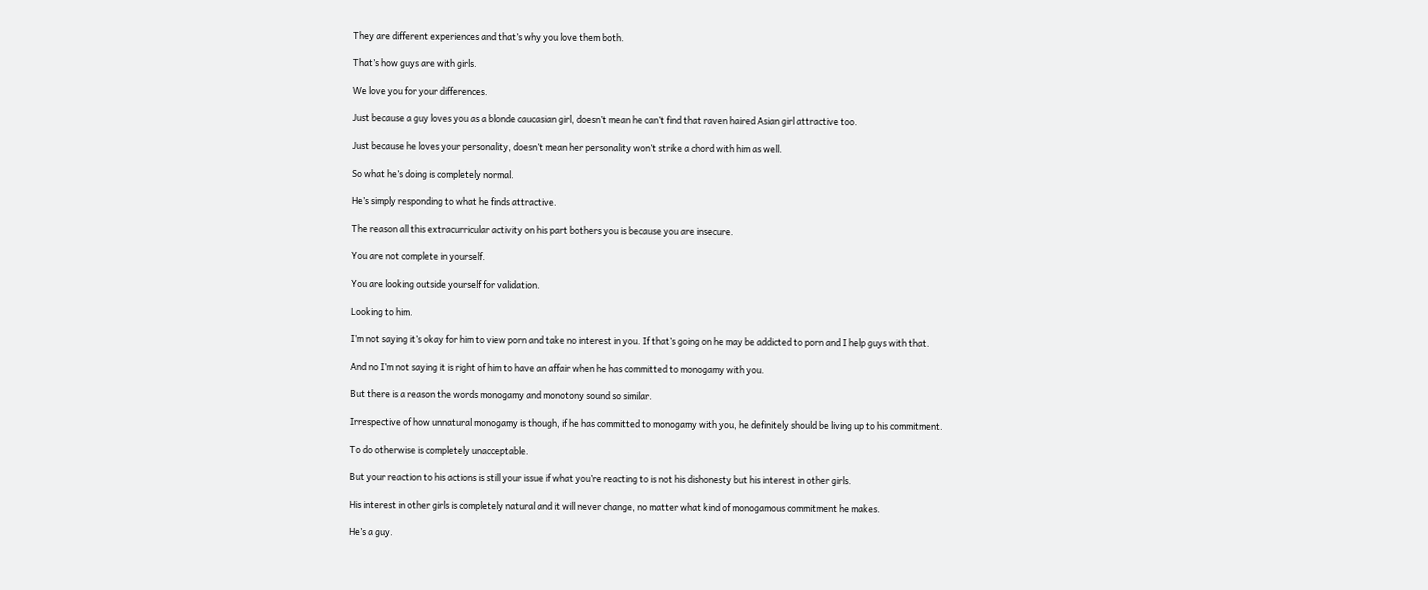They are different experiences and that’s why you love them both.

That’s how guys are with girls.

We love you for your differences.

Just because a guy loves you as a blonde caucasian girl, doesn’t mean he can’t find that raven haired Asian girl attractive too.

Just because he loves your personality, doesn’t mean her personality won’t strike a chord with him as well.

So what he’s doing is completely normal.

He’s simply responding to what he finds attractive.

The reason all this extracurricular activity on his part bothers you is because you are insecure.

You are not complete in yourself.

You are looking outside yourself for validation.

Looking to him.

I’m not saying it’s okay for him to view porn and take no interest in you. If that’s going on he may be addicted to porn and I help guys with that.

And no I’m not saying it is right of him to have an affair when he has committed to monogamy with you.

But there is a reason the words monogamy and monotony sound so similar.

Irrespective of how unnatural monogamy is though, if he has committed to monogamy with you, he definitely should be living up to his commitment.

To do otherwise is completely unacceptable.

But your reaction to his actions is still your issue if what you’re reacting to is not his dishonesty but his interest in other girls.

His interest in other girls is completely natural and it will never change, no matter what kind of monogamous commitment he makes.

He’s a guy.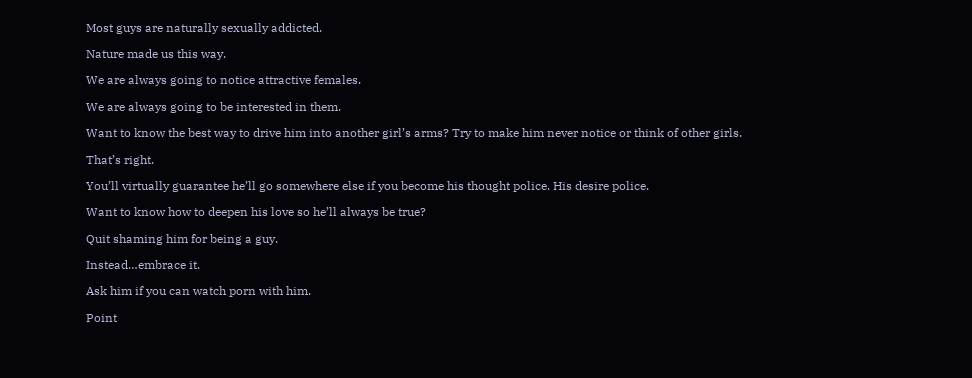Most guys are naturally sexually addicted.

Nature made us this way.

We are always going to notice attractive females.

We are always going to be interested in them.

Want to know the best way to drive him into another girl’s arms? Try to make him never notice or think of other girls.

That’s right.

You’ll virtually guarantee he’ll go somewhere else if you become his thought police. His desire police.

Want to know how to deepen his love so he’ll always be true?

Quit shaming him for being a guy.

Instead…embrace it.

Ask him if you can watch porn with him.

Point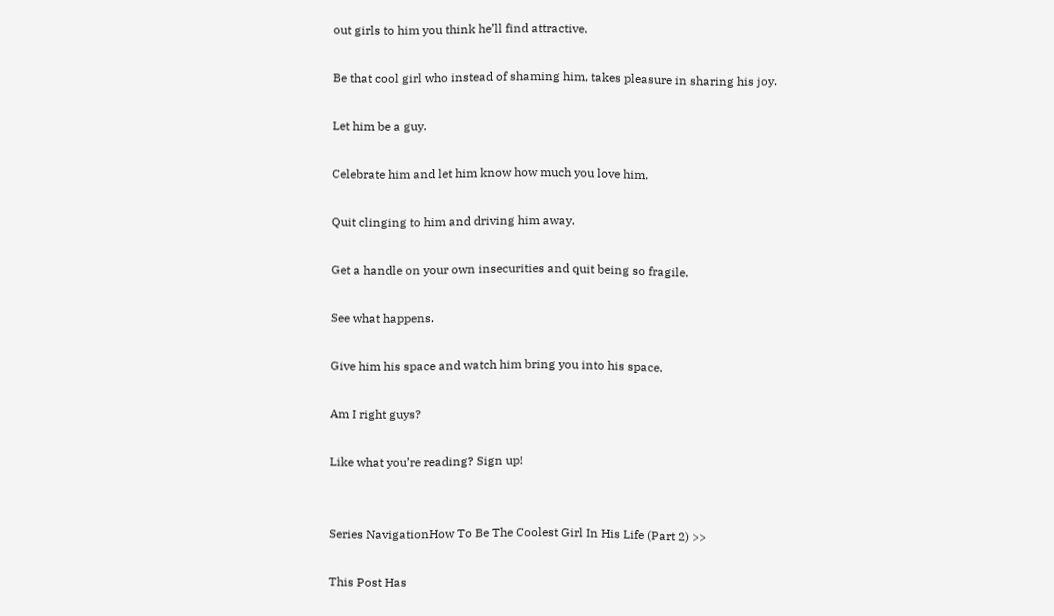out girls to him you think he’ll find attractive.

Be that cool girl who instead of shaming him, takes pleasure in sharing his joy.

Let him be a guy.

Celebrate him and let him know how much you love him.

Quit clinging to him and driving him away.

Get a handle on your own insecurities and quit being so fragile.

See what happens.

Give him his space and watch him bring you into his space.

Am I right guys?

Like what you’re reading? Sign up!


Series NavigationHow To Be The Coolest Girl In His Life (Part 2) >>

This Post Has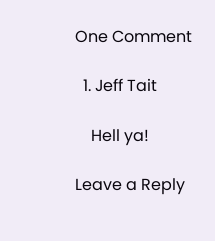One Comment

  1. Jeff Tait

    Hell ya!

Leave a Reply